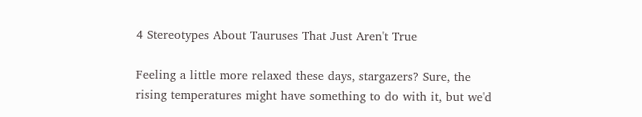4 Stereotypes About Tauruses That Just Aren't True

Feeling a little more relaxed these days, stargazers? Sure, the rising temperatures might have something to do with it, but we'd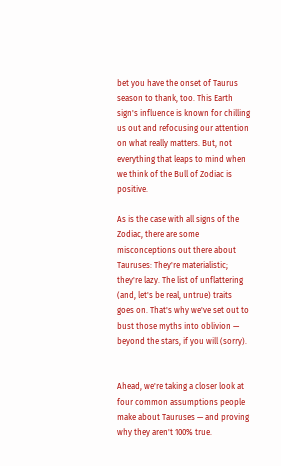bet you have the onset of Taurus season to thank, too. This Earth sign's influence is known for chilling us out and refocusing our attention on what really matters. But, not everything that leaps to mind when we think of the Bull of Zodiac is positive.

As is the case with all signs of the Zodiac, there are some misconceptions out there about Tauruses: They're materialistic; they're lazy. The list of unflattering (and, let's be real, untrue) traits goes on. That's why we've set out to bust those myths into oblivion — beyond the stars, if you will (sorry).


Ahead, we're taking a closer look at four common assumptions people make about Tauruses — and proving why they aren't 100% true.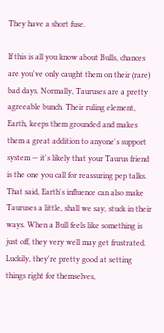They have a short fuse.

If this is all you know about Bulls, chances are you've only caught them on their (rare) bad days. Normally, Tauruses are a pretty agreeable bunch. Their ruling element, Earth, keeps them grounded and makes them a great addition to anyone's support system — it's likely that your Taurus friend is the one you call for reassuring pep talks. That said, Earth's influence can also make Tauruses a little, shall we say, stuck in their ways. When a Bull feels like something is just off, they very well may get frustrated. Luckily, they're pretty good at setting things right for themselves,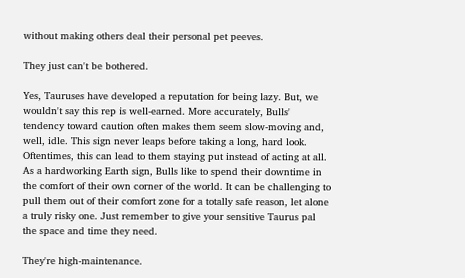without making others deal their personal pet peeves.

They just can't be bothered.

Yes, Tauruses have developed a reputation for being lazy. But, we wouldn't say this rep is well-earned. More accurately, Bulls' tendency toward caution often makes them seem slow-moving and, well, idle. This sign never leaps before taking a long, hard look. Oftentimes, this can lead to them staying put instead of acting at all. As a hardworking Earth sign, Bulls like to spend their downtime in the comfort of their own corner of the world. It can be challenging to pull them out of their comfort zone for a totally safe reason, let alone a truly risky one. Just remember to give your sensitive Taurus pal the space and time they need.

They're high-maintenance.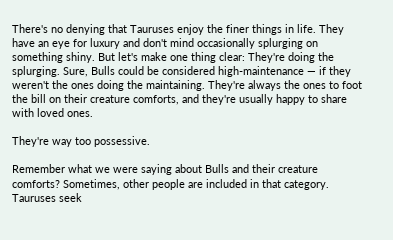There's no denying that Tauruses enjoy the finer things in life. They have an eye for luxury and don't mind occasionally splurging on something shiny. But let's make one thing clear: They're doing the splurging. Sure, Bulls could be considered high-maintenance — if they weren't the ones doing the maintaining. They're always the ones to foot the bill on their creature comforts, and they're usually happy to share with loved ones.

They're way too possessive.

Remember what we were saying about Bulls and their creature comforts? Sometimes, other people are included in that category. Tauruses seek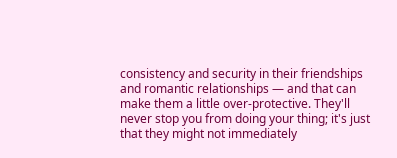consistency and security in their friendships and romantic relationships — and that can make them a little over-protective. They'll never stop you from doing your thing; it's just that they might not immediately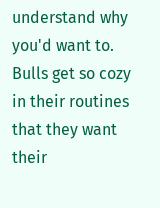understand why you'd want to. Bulls get so cozy in their routines that they want their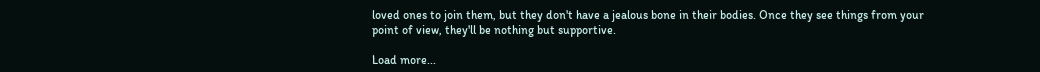loved ones to join them, but they don't have a jealous bone in their bodies. Once they see things from your point of view, they'll be nothing but supportive.

Load more...